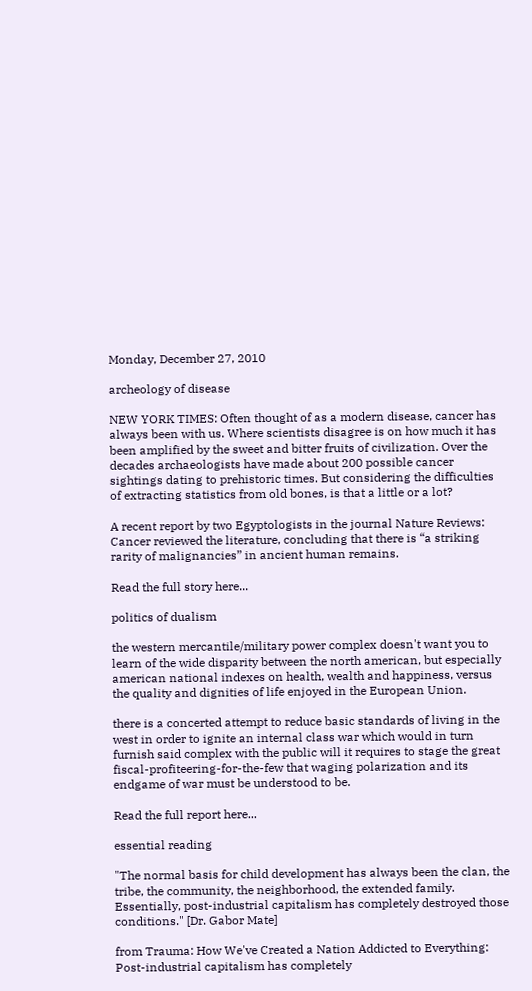Monday, December 27, 2010

archeology of disease

NEW YORK TIMES: Often thought of as a modern disease, cancer has always been with us. Where scientists disagree is on how much it has been amplified by the sweet and bitter fruits of civilization. Over the decades archaeologists have made about 200 possible cancer sightings dating to prehistoric times. But considering the difficulties of extracting statistics from old bones, is that a little or a lot?

A recent report by two Egyptologists in the journal Nature Reviews: Cancer reviewed the literature, concluding that there is “a striking rarity of malignancies” in ancient human remains.

Read the full story here...

politics of dualism

the western mercantile/military power complex doesn't want you to learn of the wide disparity between the north american, but especially american national indexes on health, wealth and happiness, versus the quality and dignities of life enjoyed in the European Union.

there is a concerted attempt to reduce basic standards of living in the west in order to ignite an internal class war which would in turn furnish said complex with the public will it requires to stage the great fiscal-profiteering-for-the-few that waging polarization and its endgame of war must be understood to be.

Read the full report here...

essential reading

"The normal basis for child development has always been the clan, the tribe, the community, the neighborhood, the extended family. Essentially, post-industrial capitalism has completely destroyed those conditions." [Dr. Gabor Mate]

from Trauma: How We've Created a Nation Addicted to Everything: Post-industrial capitalism has completely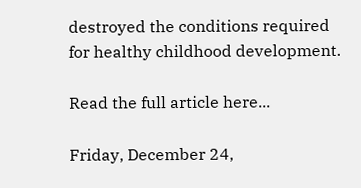destroyed the conditions required for healthy childhood development.

Read the full article here...

Friday, December 24,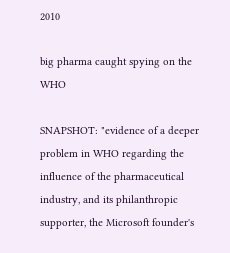2010

big pharma caught spying on the WHO

SNAPSHOT: "evidence of a deeper problem in WHO regarding the influence of the pharmaceutical industry, and its philanthropic supporter, the Microsoft founder's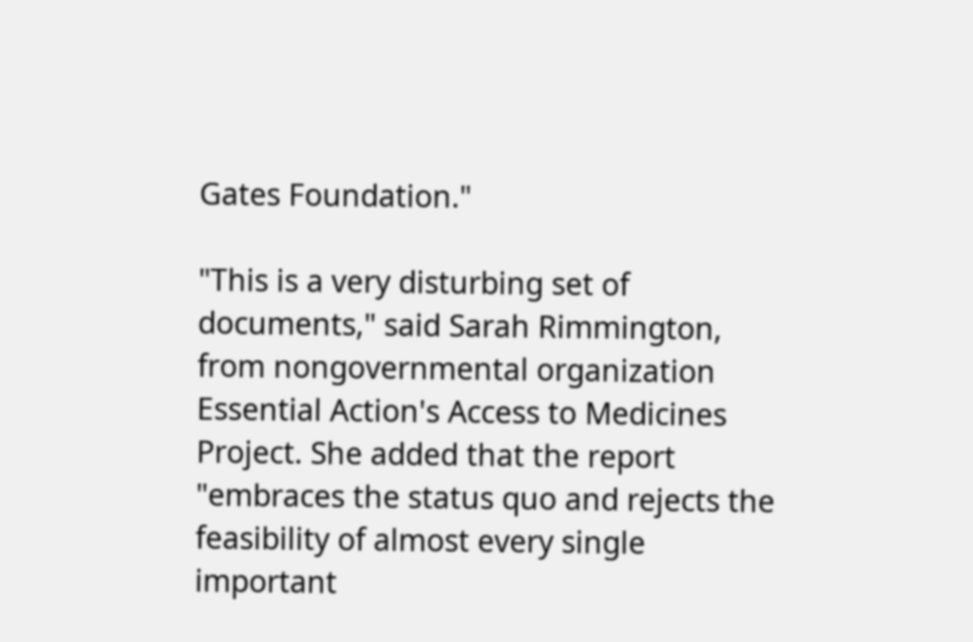Gates Foundation."

"This is a very disturbing set of documents," said Sarah Rimmington, from nongovernmental organization Essential Action's Access to Medicines Project. She added that the report "embraces the status quo and rejects the feasibility of almost every single important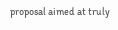proposal aimed at truly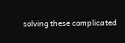solving these complicated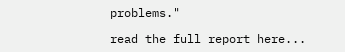problems."

read the full report here...